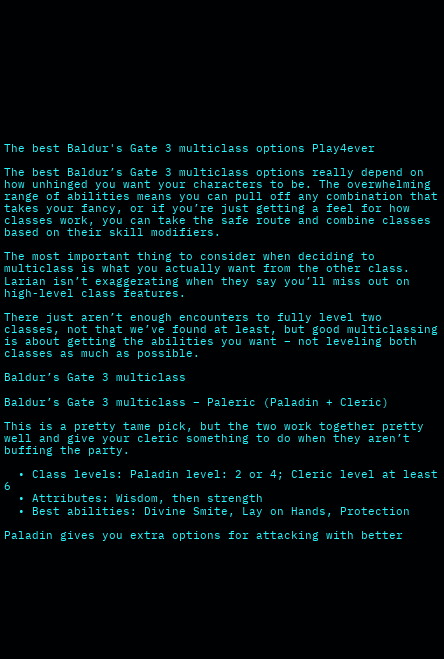The best Baldur's Gate 3 multiclass options Play4ever

The best Baldur’s Gate 3 multiclass options really depend on how unhinged you want your characters to be. The overwhelming range of abilities means you can pull off any combination that takes your fancy, or if you’re just getting a feel for how classes work, you can take the safe route and combine classes based on their skill modifiers.

The most important thing to consider when deciding to multiclass is what you actually want from the other class. Larian isn’t exaggerating when they say you’ll miss out on high-level class features.

There just aren’t enough encounters to fully level two classes, not that we’ve found at least, but good multiclassing is about getting the abilities you want – not leveling both classes as much as possible.

Baldur’s Gate 3 multiclass

Baldur’s Gate 3 multiclass – Paleric (Paladin + Cleric)

This is a pretty tame pick, but the two work together pretty well and give your cleric something to do when they aren’t buffing the party.

  • Class levels: Paladin level: 2 or 4; Cleric level at least 6
  • Attributes: Wisdom, then strength
  • Best abilities: Divine Smite, Lay on Hands, Protection

Paladin gives you extra options for attacking with better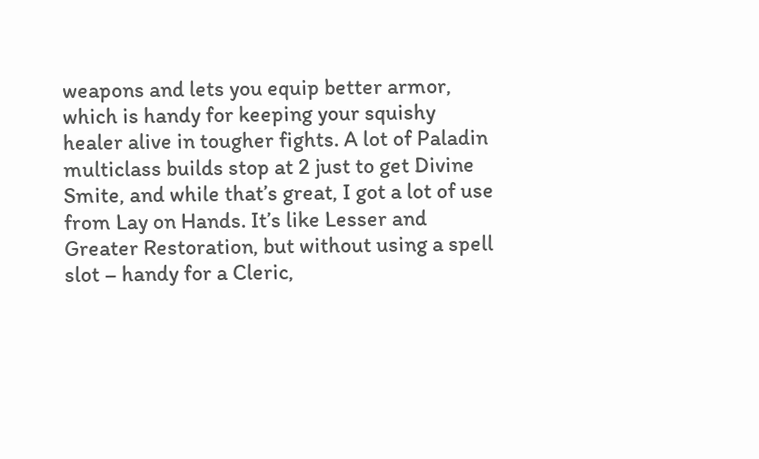weapons and lets you equip better armor, which is handy for keeping your squishy healer alive in tougher fights. A lot of Paladin multiclass builds stop at 2 just to get Divine Smite, and while that’s great, I got a lot of use from Lay on Hands. It’s like Lesser and Greater Restoration, but without using a spell slot – handy for a Cleric,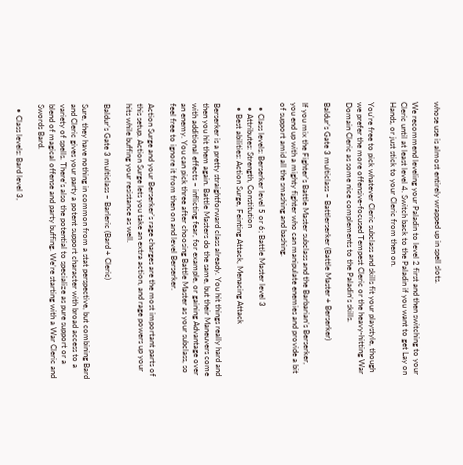whose use is almost entirely wrapped up in spell slots.

We recommend leveling your Paladin to level 2 first and then switching to your Cleric until at least level 4. Switch back to the Paladin if you want to get Lay on Hands, or just stick to your Cleric from then on.

You’re free to pick whatever Cleric subclass and skills fit your playstyle, though we prefer the more offensive-focused Tempest Cleric or the heavy-hitting War Domain Cleric as some nice complements to the Paladin’s skills.

Baldur’s Gate 3 multiclass – Battlerserker (Battle Master + Berserker)

If you mix the Fighter’s Battle Master subclass and the Barbarian’s Berserker, you end up with a mighty fighter who can manipulate enemies and provide a bit of support amid all the smashing and bashing.

  • Class levels: Berserker level 5 or 6; Battle Master level 3
  • Attributes: Strength, Constitution
  • Best abilities: Action Surge, Feinting Attack, Menacing Attack

Berserker is a pretty straightforward class already. You hit things really hard and then you hit them again. Battle Masters do the same, but their Maneuvers come with additional effects – inflicting fear, for example, or gaining Advantage over an enemy. You can pick three after choosing Battle Master as your subclass, so feel free to ignore it from then on and level Berserker.

Action Surge and your Berserker’s rage charges are the most important parts of this setup. Action Surge lets you take an extra action, and rage powers up your hits while buffing your resistance as well.

Baldur’s Gate 3 multiclass – Barleric (Bard + Cleric)

Sure, they have nothing in common from a stat perspective, but combining Bard and Cleric gives your party a potent support character with broad access to a variety of spells. There’s also the potential to specialize as pure support or a blend of magical offense and party buffing. We’re starting with a War Cleric and Swords Bard.

  • Class levels: Bard level 3,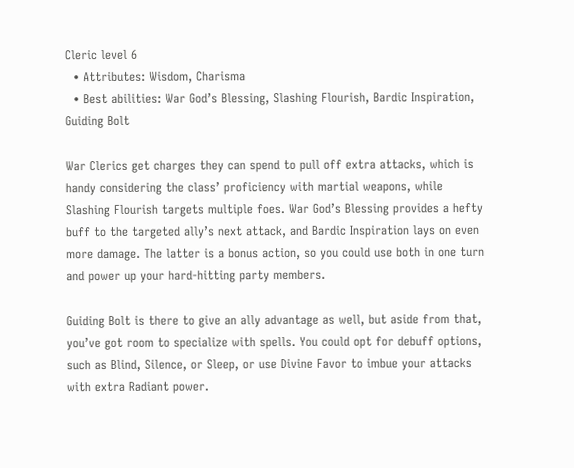Cleric level 6
  • Attributes: Wisdom, Charisma
  • Best abilities: War God’s Blessing, Slashing Flourish, Bardic Inspiration, Guiding Bolt

War Clerics get charges they can spend to pull off extra attacks, which is handy considering the class’ proficiency with martial weapons, while Slashing Flourish targets multiple foes. War God’s Blessing provides a hefty buff to the targeted ally’s next attack, and Bardic Inspiration lays on even more damage. The latter is a bonus action, so you could use both in one turn and power up your hard-hitting party members.

Guiding Bolt is there to give an ally advantage as well, but aside from that, you’ve got room to specialize with spells. You could opt for debuff options, such as Blind, Silence, or Sleep, or use Divine Favor to imbue your attacks with extra Radiant power.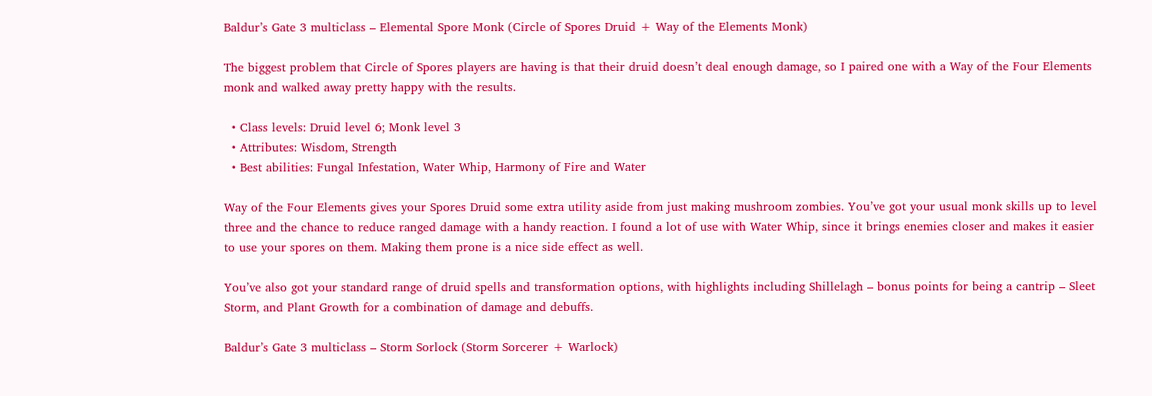Baldur’s Gate 3 multiclass – Elemental Spore Monk (Circle of Spores Druid + Way of the Elements Monk)

The biggest problem that Circle of Spores players are having is that their druid doesn’t deal enough damage, so I paired one with a Way of the Four Elements monk and walked away pretty happy with the results.

  • Class levels: Druid level 6; Monk level 3
  • Attributes: Wisdom, Strength
  • Best abilities: Fungal Infestation, Water Whip, Harmony of Fire and Water

Way of the Four Elements gives your Spores Druid some extra utility aside from just making mushroom zombies. You’ve got your usual monk skills up to level three and the chance to reduce ranged damage with a handy reaction. I found a lot of use with Water Whip, since it brings enemies closer and makes it easier to use your spores on them. Making them prone is a nice side effect as well.

You’ve also got your standard range of druid spells and transformation options, with highlights including Shillelagh – bonus points for being a cantrip – Sleet Storm, and Plant Growth for a combination of damage and debuffs.

Baldur’s Gate 3 multiclass – Storm Sorlock (Storm Sorcerer + Warlock)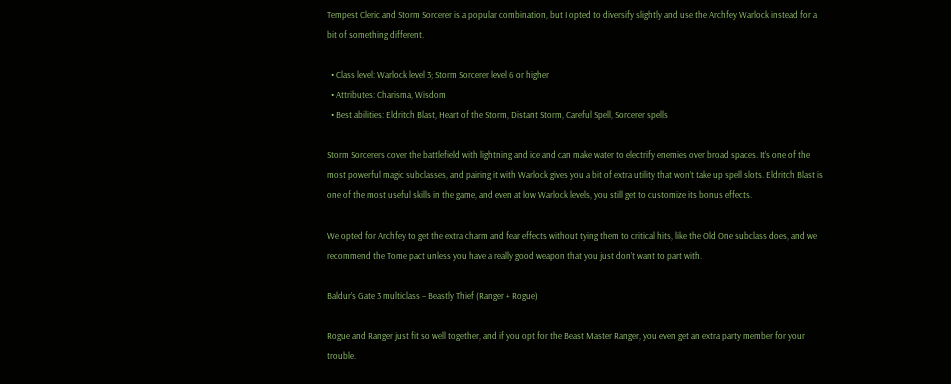Tempest Cleric and Storm Sorcerer is a popular combination, but I opted to diversify slightly and use the Archfey Warlock instead for a bit of something different.

  • Class level: Warlock level 3; Storm Sorcerer level 6 or higher
  • Attributes: Charisma, Wisdom
  • Best abilities: Eldritch Blast, Heart of the Storm, Distant Storm, Careful Spell, Sorcerer spells

Storm Sorcerers cover the battlefield with lightning and ice and can make water to electrify enemies over broad spaces. It’s one of the most powerful magic subclasses, and pairing it with Warlock gives you a bit of extra utility that won’t take up spell slots. Eldritch Blast is one of the most useful skills in the game, and even at low Warlock levels, you still get to customize its bonus effects.

We opted for Archfey to get the extra charm and fear effects without tying them to critical hits, like the Old One subclass does, and we recommend the Tome pact unless you have a really good weapon that you just don’t want to part with.

Baldur’s Gate 3 multiclass – Beastly Thief (Ranger + Rogue)

Rogue and Ranger just fit so well together, and if you opt for the Beast Master Ranger, you even get an extra party member for your trouble.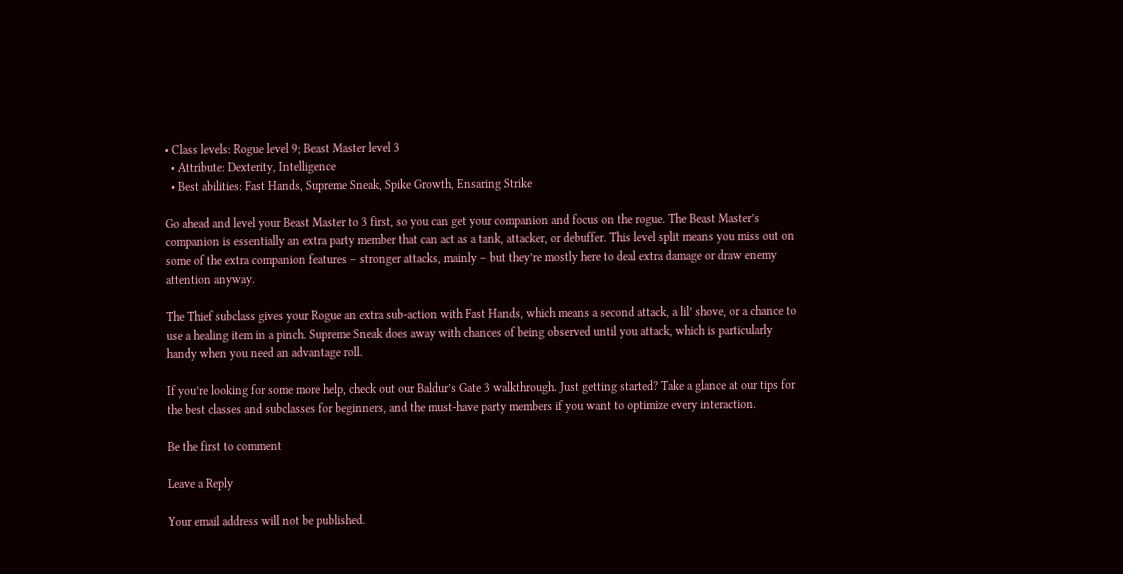• Class levels: Rogue level 9; Beast Master level 3
  • Attribute: Dexterity, Intelligence
  • Best abilities: Fast Hands, Supreme Sneak, Spike Growth, Ensaring Strike

Go ahead and level your Beast Master to 3 first, so you can get your companion and focus on the rogue. The Beast Master’s companion is essentially an extra party member that can act as a tank, attacker, or debuffer. This level split means you miss out on some of the extra companion features – stronger attacks, mainly – but they’re mostly here to deal extra damage or draw enemy attention anyway.

The Thief subclass gives your Rogue an extra sub-action with Fast Hands, which means a second attack, a lil’ shove, or a chance to use a healing item in a pinch. Supreme Sneak does away with chances of being observed until you attack, which is particularly handy when you need an advantage roll.

If you’re looking for some more help, check out our Baldur’s Gate 3 walkthrough. Just getting started? Take a glance at our tips for the best classes and subclasses for beginners, and the must-have party members if you want to optimize every interaction.

Be the first to comment

Leave a Reply

Your email address will not be published.